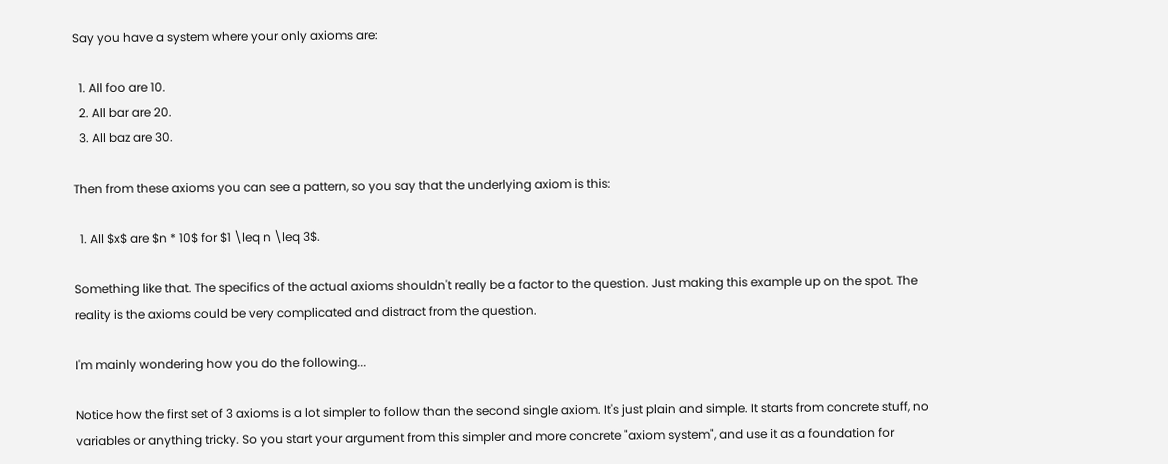Say you have a system where your only axioms are:

  1. All foo are 10.
  2. All bar are 20.
  3. All baz are 30.

Then from these axioms you can see a pattern, so you say that the underlying axiom is this:

  1. All $x$ are $n * 10$ for $1 \leq n \leq 3$.

Something like that. The specifics of the actual axioms shouldn't really be a factor to the question. Just making this example up on the spot. The reality is the axioms could be very complicated and distract from the question.

I'm mainly wondering how you do the following...

Notice how the first set of 3 axioms is a lot simpler to follow than the second single axiom. It's just plain and simple. It starts from concrete stuff, no variables or anything tricky. So you start your argument from this simpler and more concrete "axiom system", and use it as a foundation for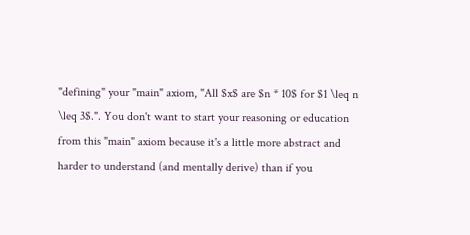"defining" your "main" axiom, "All $x$ are $n * 10$ for $1 \leq n \leq 3$.". You don't want to start your reasoning or education from this "main" axiom because it's a little more abstract and harder to understand (and mentally derive) than if you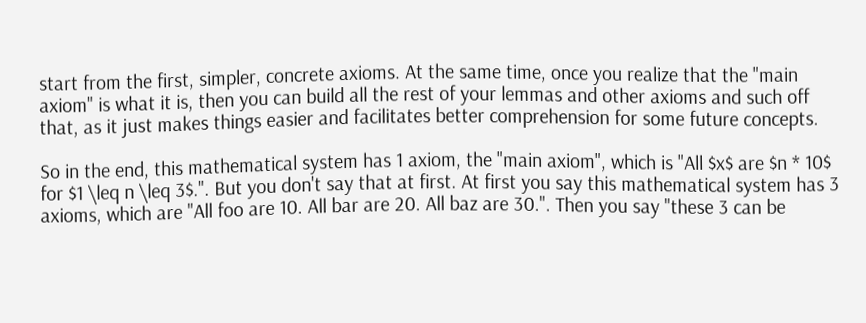start from the first, simpler, concrete axioms. At the same time, once you realize that the "main axiom" is what it is, then you can build all the rest of your lemmas and other axioms and such off that, as it just makes things easier and facilitates better comprehension for some future concepts.

So in the end, this mathematical system has 1 axiom, the "main axiom", which is "All $x$ are $n * 10$ for $1 \leq n \leq 3$.". But you don't say that at first. At first you say this mathematical system has 3 axioms, which are "All foo are 10. All bar are 20. All baz are 30.". Then you say "these 3 can be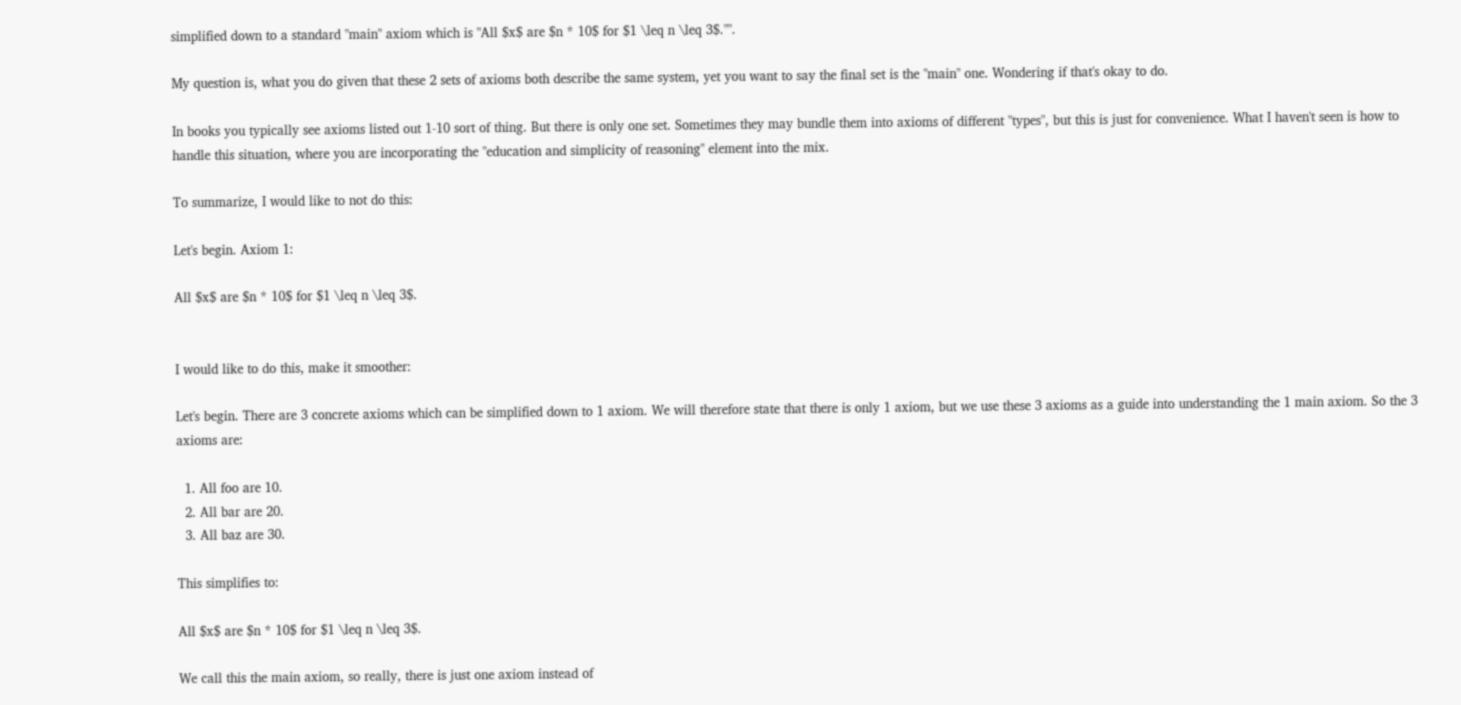simplified down to a standard "main" axiom which is "All $x$ are $n * 10$ for $1 \leq n \leq 3$."".

My question is, what you do given that these 2 sets of axioms both describe the same system, yet you want to say the final set is the "main" one. Wondering if that's okay to do.

In books you typically see axioms listed out 1-10 sort of thing. But there is only one set. Sometimes they may bundle them into axioms of different "types", but this is just for convenience. What I haven't seen is how to handle this situation, where you are incorporating the "education and simplicity of reasoning" element into the mix.

To summarize, I would like to not do this:

Let's begin. Axiom 1:

All $x$ are $n * 10$ for $1 \leq n \leq 3$.


I would like to do this, make it smoother:

Let's begin. There are 3 concrete axioms which can be simplified down to 1 axiom. We will therefore state that there is only 1 axiom, but we use these 3 axioms as a guide into understanding the 1 main axiom. So the 3 axioms are:

  1. All foo are 10.
  2. All bar are 20.
  3. All baz are 30.

This simplifies to:

All $x$ are $n * 10$ for $1 \leq n \leq 3$.

We call this the main axiom, so really, there is just one axiom instead of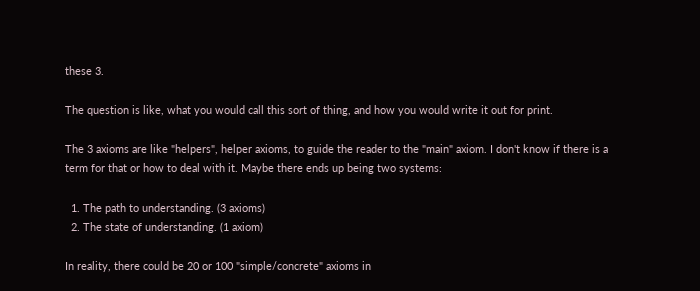these 3.

The question is like, what you would call this sort of thing, and how you would write it out for print.

The 3 axioms are like "helpers", helper axioms, to guide the reader to the "main" axiom. I don't know if there is a term for that or how to deal with it. Maybe there ends up being two systems:

  1. The path to understanding. (3 axioms)
  2. The state of understanding. (1 axiom)

In reality, there could be 20 or 100 "simple/concrete" axioms in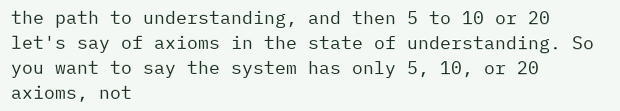the path to understanding, and then 5 to 10 or 20 let's say of axioms in the state of understanding. So you want to say the system has only 5, 10, or 20 axioms, not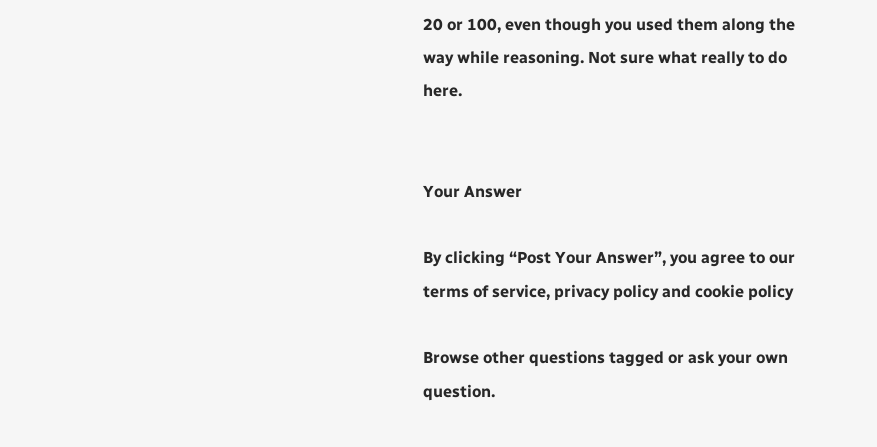20 or 100, even though you used them along the way while reasoning. Not sure what really to do here.


Your Answer

By clicking “Post Your Answer”, you agree to our terms of service, privacy policy and cookie policy

Browse other questions tagged or ask your own question.